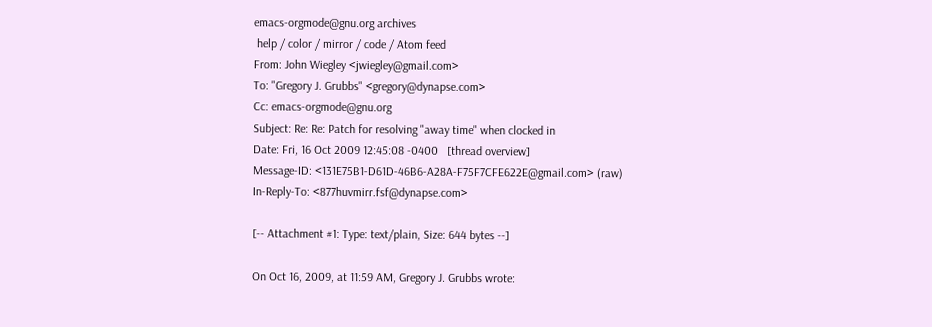emacs-orgmode@gnu.org archives
 help / color / mirror / code / Atom feed
From: John Wiegley <jwiegley@gmail.com>
To: "Gregory J. Grubbs" <gregory@dynapse.com>
Cc: emacs-orgmode@gnu.org
Subject: Re: Re: Patch for resolving "away time" when clocked in
Date: Fri, 16 Oct 2009 12:45:08 -0400   [thread overview]
Message-ID: <131E75B1-D61D-46B6-A28A-F75F7CFE622E@gmail.com> (raw)
In-Reply-To: <877huvmirr.fsf@dynapse.com>

[-- Attachment #1: Type: text/plain, Size: 644 bytes --]

On Oct 16, 2009, at 11:59 AM, Gregory J. Grubbs wrote: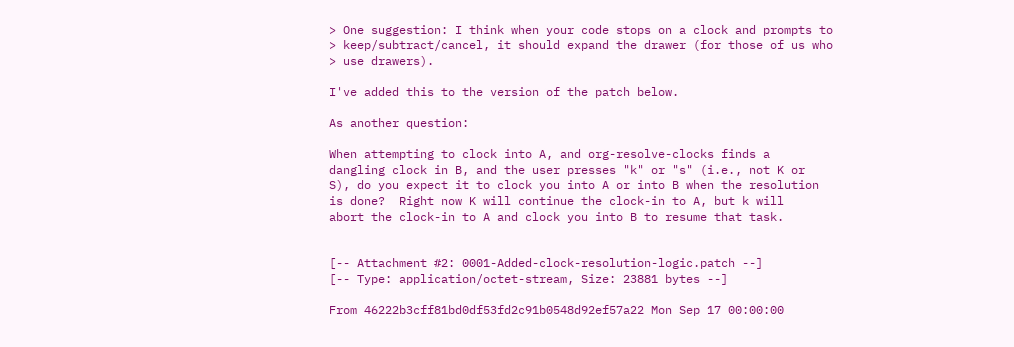> One suggestion: I think when your code stops on a clock and prompts to
> keep/subtract/cancel, it should expand the drawer (for those of us who
> use drawers).

I've added this to the version of the patch below.

As another question:

When attempting to clock into A, and org-resolve-clocks finds a
dangling clock in B, and the user presses "k" or "s" (i.e., not K or
S), do you expect it to clock you into A or into B when the resolution
is done?  Right now K will continue the clock-in to A, but k will
abort the clock-in to A and clock you into B to resume that task.


[-- Attachment #2: 0001-Added-clock-resolution-logic.patch --]
[-- Type: application/octet-stream, Size: 23881 bytes --]

From 46222b3cff81bd0df53fd2c91b0548d92ef57a22 Mon Sep 17 00:00:00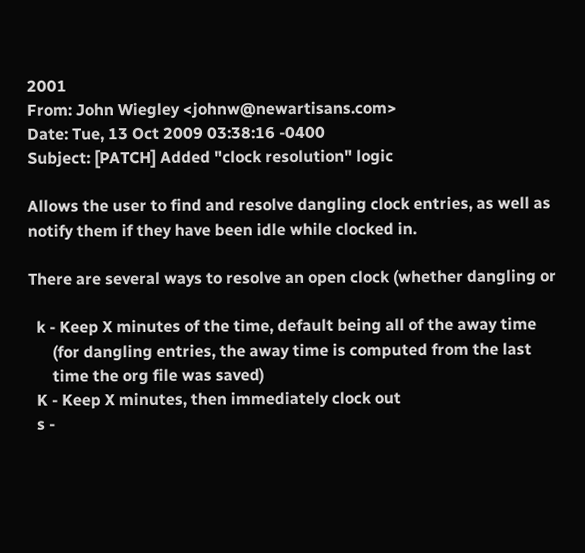2001
From: John Wiegley <johnw@newartisans.com>
Date: Tue, 13 Oct 2009 03:38:16 -0400
Subject: [PATCH] Added "clock resolution" logic

Allows the user to find and resolve dangling clock entries, as well as
notify them if they have been idle while clocked in.

There are several ways to resolve an open clock (whether dangling or

  k - Keep X minutes of the time, default being all of the away time
      (for dangling entries, the away time is computed from the last
      time the org file was saved)
  K - Keep X minutes, then immediately clock out
  s -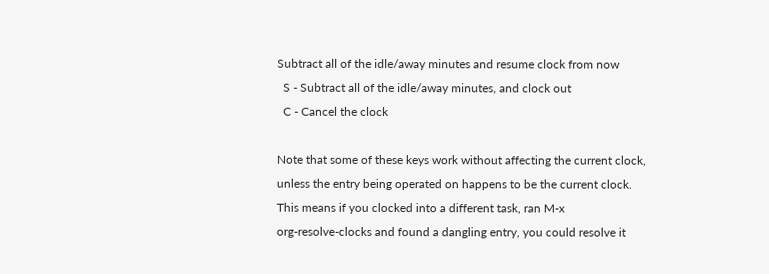Subtract all of the idle/away minutes and resume clock from now
  S - Subtract all of the idle/away minutes, and clock out
  C - Cancel the clock

Note that some of these keys work without affecting the current clock,
unless the entry being operated on happens to be the current clock.
This means if you clocked into a different task, ran M-x
org-resolve-clocks and found a dangling entry, you could resolve it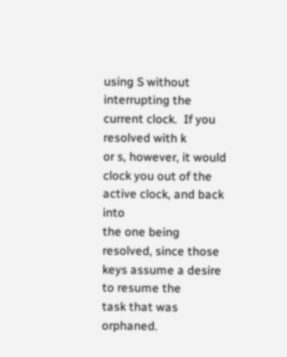using S without interrupting the current clock.  If you resolved with k
or s, however, it would clock you out of the active clock, and back into
the one being resolved, since those keys assume a desire to resume the
task that was orphaned.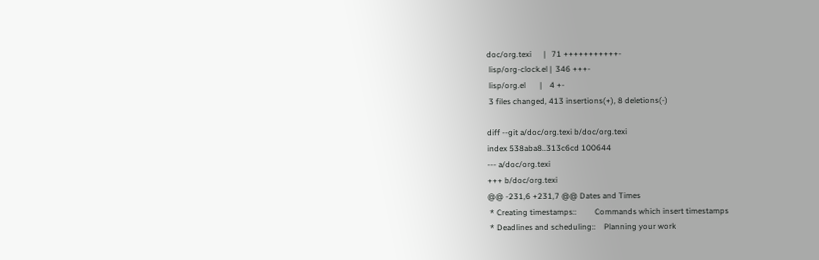doc/org.texi      |   71 +++++++++++-
 lisp/org-clock.el |  346 +++-
 lisp/org.el       |    4 +-
 3 files changed, 413 insertions(+), 8 deletions(-)

diff --git a/doc/org.texi b/doc/org.texi
index 538aba8..313c6cd 100644
--- a/doc/org.texi
+++ b/doc/org.texi
@@ -231,6 +231,7 @@ Dates and Times
 * Creating timestamps::         Commands which insert timestamps
 * Deadlines and scheduling::    Planning your work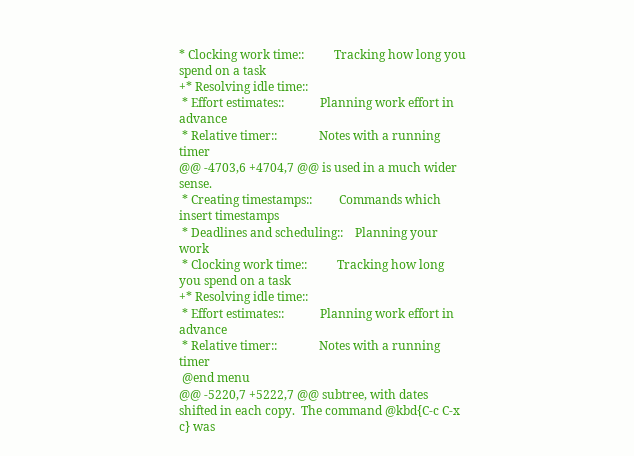* Clocking work time::          Tracking how long you spend on a task
+* Resolving idle time::
 * Effort estimates::            Planning work effort in advance
 * Relative timer::              Notes with a running timer
@@ -4703,6 +4704,7 @@ is used in a much wider sense.
 * Creating timestamps::         Commands which insert timestamps
 * Deadlines and scheduling::    Planning your work
 * Clocking work time::          Tracking how long you spend on a task
+* Resolving idle time::
 * Effort estimates::            Planning work effort in advance
 * Relative timer::              Notes with a running timer
 @end menu
@@ -5220,7 +5222,7 @@ subtree, with dates shifted in each copy.  The command @kbd{C-c C-x c} was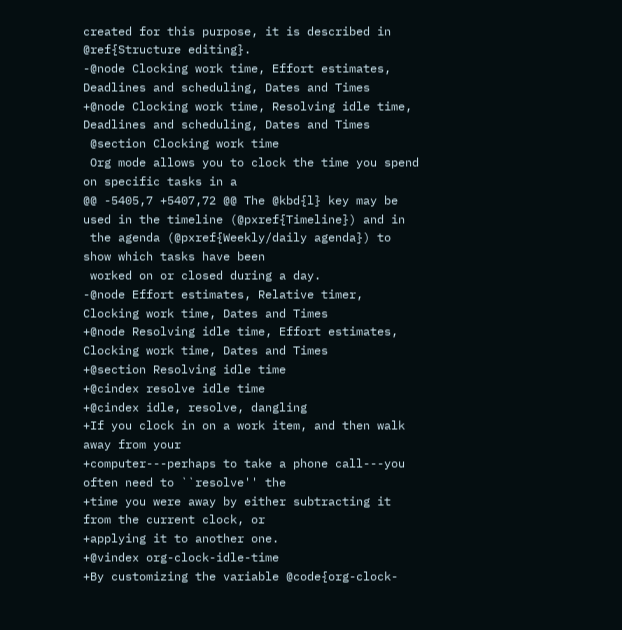created for this purpose, it is described in @ref{Structure editing}.
-@node Clocking work time, Effort estimates, Deadlines and scheduling, Dates and Times
+@node Clocking work time, Resolving idle time, Deadlines and scheduling, Dates and Times
 @section Clocking work time
 Org mode allows you to clock the time you spend on specific tasks in a
@@ -5405,7 +5407,72 @@ The @kbd{l} key may be used in the timeline (@pxref{Timeline}) and in
 the agenda (@pxref{Weekly/daily agenda}) to show which tasks have been
 worked on or closed during a day.
-@node Effort estimates, Relative timer, Clocking work time, Dates and Times
+@node Resolving idle time, Effort estimates, Clocking work time, Dates and Times
+@section Resolving idle time
+@cindex resolve idle time
+@cindex idle, resolve, dangling
+If you clock in on a work item, and then walk away from your
+computer---perhaps to take a phone call---you often need to ``resolve'' the
+time you were away by either subtracting it from the current clock, or
+applying it to another one.
+@vindex org-clock-idle-time
+By customizing the variable @code{org-clock-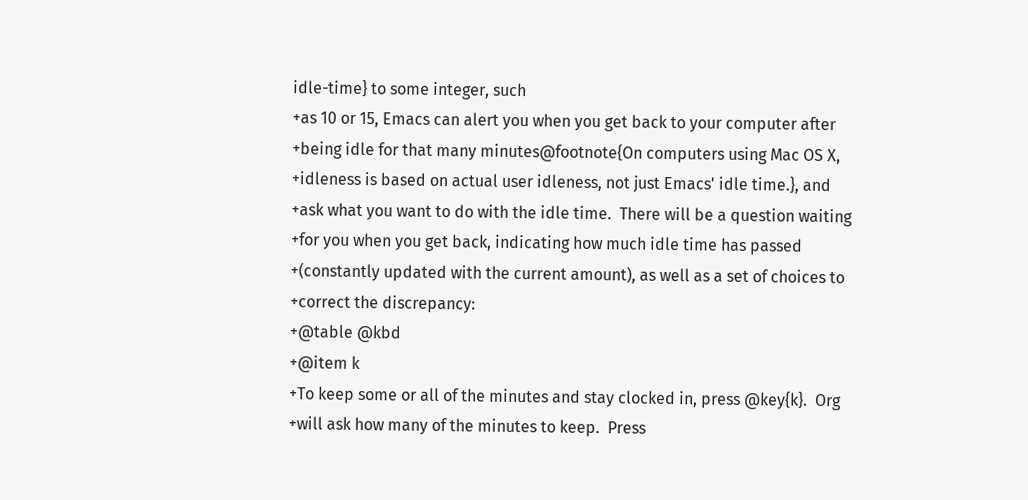idle-time} to some integer, such
+as 10 or 15, Emacs can alert you when you get back to your computer after
+being idle for that many minutes@footnote{On computers using Mac OS X,
+idleness is based on actual user idleness, not just Emacs' idle time.}, and
+ask what you want to do with the idle time.  There will be a question waiting
+for you when you get back, indicating how much idle time has passed
+(constantly updated with the current amount), as well as a set of choices to
+correct the discrepancy:
+@table @kbd
+@item k
+To keep some or all of the minutes and stay clocked in, press @key{k}.  Org
+will ask how many of the minutes to keep.  Press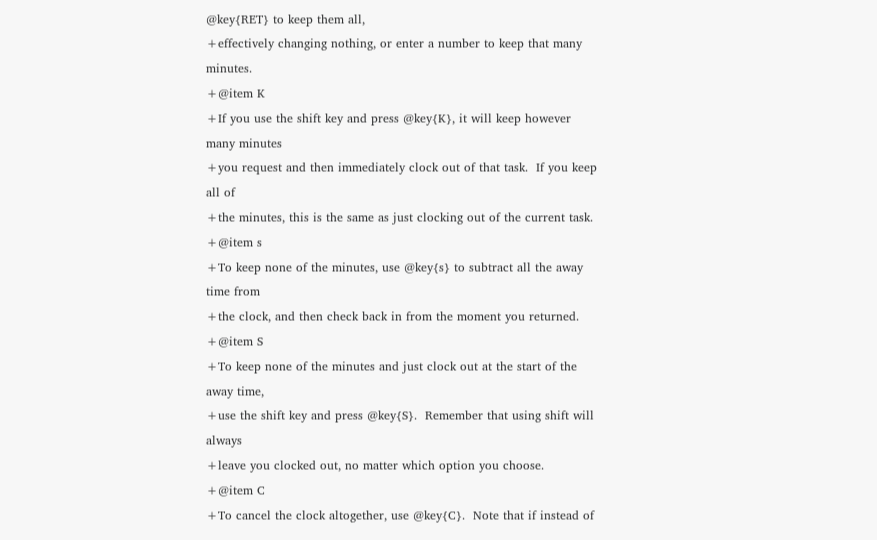@key{RET} to keep them all,
+effectively changing nothing, or enter a number to keep that many minutes.
+@item K
+If you use the shift key and press @key{K}, it will keep however many minutes
+you request and then immediately clock out of that task.  If you keep all of
+the minutes, this is the same as just clocking out of the current task.
+@item s
+To keep none of the minutes, use @key{s} to subtract all the away time from
+the clock, and then check back in from the moment you returned.
+@item S
+To keep none of the minutes and just clock out at the start of the away time,
+use the shift key and press @key{S}.  Remember that using shift will always
+leave you clocked out, no matter which option you choose.
+@item C
+To cancel the clock altogether, use @key{C}.  Note that if instead of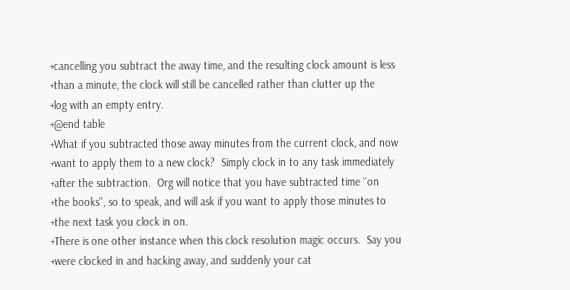+cancelling you subtract the away time, and the resulting clock amount is less
+than a minute, the clock will still be cancelled rather than clutter up the
+log with an empty entry.
+@end table
+What if you subtracted those away minutes from the current clock, and now
+want to apply them to a new clock?  Simply clock in to any task immediately
+after the subtraction.  Org will notice that you have subtracted time ``on
+the books'', so to speak, and will ask if you want to apply those minutes to
+the next task you clock in on.
+There is one other instance when this clock resolution magic occurs.  Say you
+were clocked in and hacking away, and suddenly your cat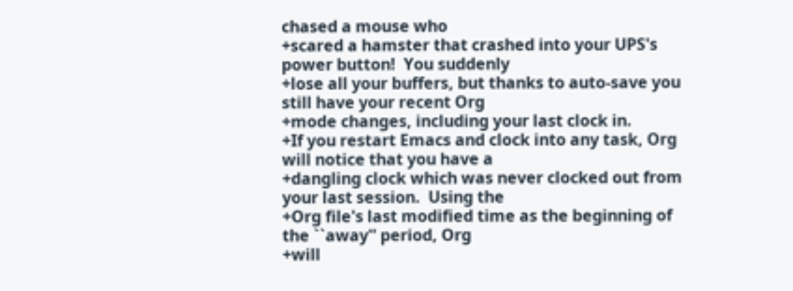chased a mouse who
+scared a hamster that crashed into your UPS's power button!  You suddenly
+lose all your buffers, but thanks to auto-save you still have your recent Org
+mode changes, including your last clock in.
+If you restart Emacs and clock into any task, Org will notice that you have a
+dangling clock which was never clocked out from your last session.  Using the
+Org file's last modified time as the beginning of the ``away'' period, Org
+will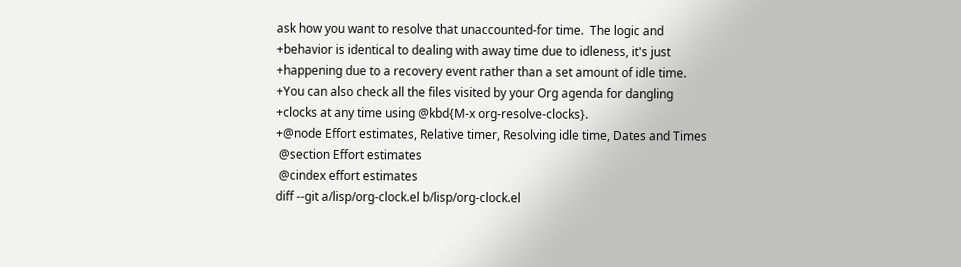ask how you want to resolve that unaccounted-for time.  The logic and
+behavior is identical to dealing with away time due to idleness, it's just
+happening due to a recovery event rather than a set amount of idle time.
+You can also check all the files visited by your Org agenda for dangling
+clocks at any time using @kbd{M-x org-resolve-clocks}.
+@node Effort estimates, Relative timer, Resolving idle time, Dates and Times
 @section Effort estimates
 @cindex effort estimates
diff --git a/lisp/org-clock.el b/lisp/org-clock.el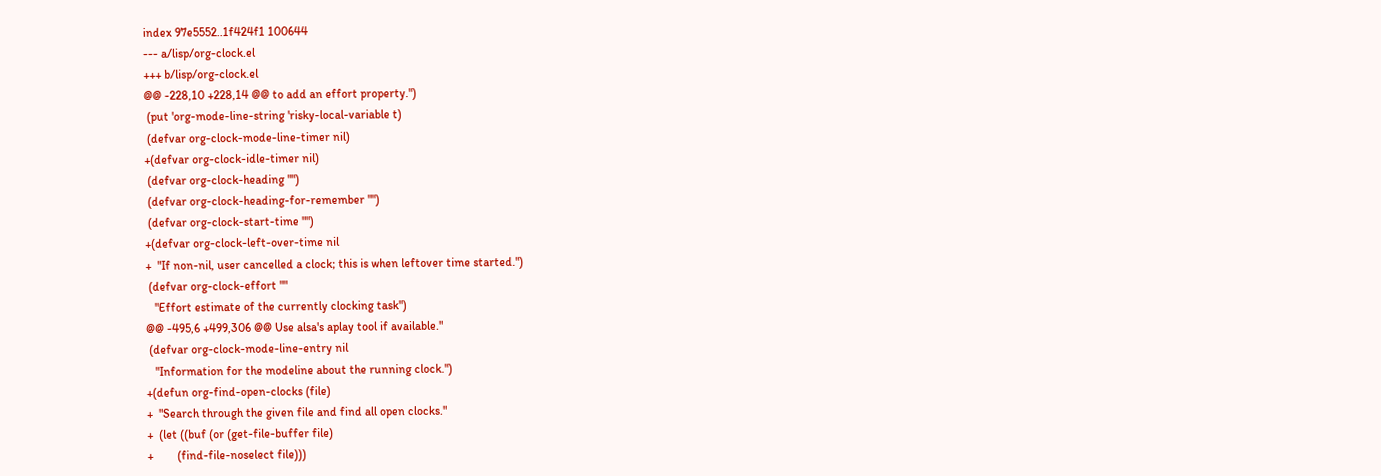index 97e5552..1f424f1 100644
--- a/lisp/org-clock.el
+++ b/lisp/org-clock.el
@@ -228,10 +228,14 @@ to add an effort property.")
 (put 'org-mode-line-string 'risky-local-variable t)
 (defvar org-clock-mode-line-timer nil)
+(defvar org-clock-idle-timer nil)
 (defvar org-clock-heading "")
 (defvar org-clock-heading-for-remember "")
 (defvar org-clock-start-time "")
+(defvar org-clock-left-over-time nil
+  "If non-nil, user cancelled a clock; this is when leftover time started.")
 (defvar org-clock-effort ""
   "Effort estimate of the currently clocking task")
@@ -495,6 +499,306 @@ Use alsa's aplay tool if available."
 (defvar org-clock-mode-line-entry nil
   "Information for the modeline about the running clock.")
+(defun org-find-open-clocks (file)
+  "Search through the given file and find all open clocks."
+  (let ((buf (or (get-file-buffer file)
+        (find-file-noselect file)))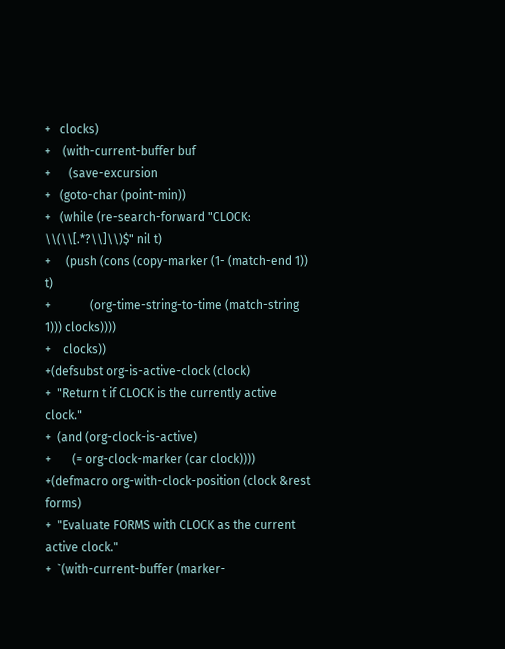+   clocks)
+    (with-current-buffer buf
+      (save-excursion
+   (goto-char (point-min))
+   (while (re-search-forward "CLOCK: \\(\\[.*?\\]\\)$" nil t)
+     (push (cons (copy-marker (1- (match-end 1)) t)
+             (org-time-string-to-time (match-string 1))) clocks))))
+    clocks))
+(defsubst org-is-active-clock (clock)
+  "Return t if CLOCK is the currently active clock."
+  (and (org-clock-is-active)
+       (= org-clock-marker (car clock))))
+(defmacro org-with-clock-position (clock &rest forms)
+  "Evaluate FORMS with CLOCK as the current active clock."
+  `(with-current-buffer (marker-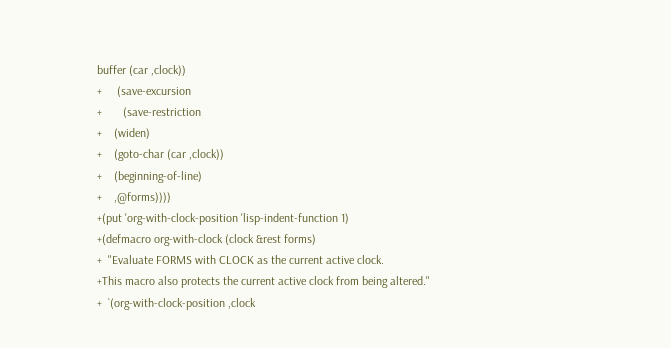buffer (car ,clock))
+     (save-excursion
+       (save-restriction
+    (widen)
+    (goto-char (car ,clock))
+    (beginning-of-line)
+    ,@forms))))
+(put 'org-with-clock-position 'lisp-indent-function 1)
+(defmacro org-with-clock (clock &rest forms)
+  "Evaluate FORMS with CLOCK as the current active clock.
+This macro also protects the current active clock from being altered."
+  `(org-with-clock-position ,clock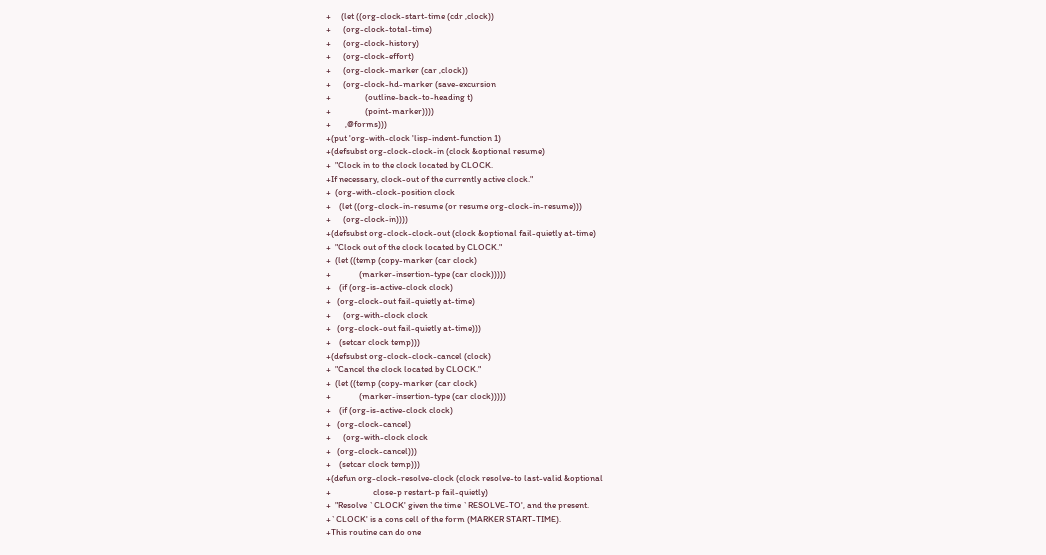+     (let ((org-clock-start-time (cdr ,clock))
+      (org-clock-total-time)
+      (org-clock-history)
+      (org-clock-effort)
+      (org-clock-marker (car ,clock))
+      (org-clock-hd-marker (save-excursion
+                 (outline-back-to-heading t)
+                 (point-marker))))
+       ,@forms)))
+(put 'org-with-clock 'lisp-indent-function 1)
+(defsubst org-clock-clock-in (clock &optional resume)
+  "Clock in to the clock located by CLOCK.
+If necessary, clock-out of the currently active clock."
+  (org-with-clock-position clock
+    (let ((org-clock-in-resume (or resume org-clock-in-resume)))
+      (org-clock-in))))
+(defsubst org-clock-clock-out (clock &optional fail-quietly at-time)
+  "Clock out of the clock located by CLOCK."
+  (let ((temp (copy-marker (car clock)
+              (marker-insertion-type (car clock)))))
+    (if (org-is-active-clock clock)
+   (org-clock-out fail-quietly at-time)
+      (org-with-clock clock
+   (org-clock-out fail-quietly at-time)))
+    (setcar clock temp)))
+(defsubst org-clock-clock-cancel (clock)
+  "Cancel the clock located by CLOCK."
+  (let ((temp (copy-marker (car clock)
+              (marker-insertion-type (car clock)))))
+    (if (org-is-active-clock clock)
+   (org-clock-cancel)
+      (org-with-clock clock
+   (org-clock-cancel)))
+    (setcar clock temp)))
+(defun org-clock-resolve-clock (clock resolve-to last-valid &optional
+                     close-p restart-p fail-quietly)
+  "Resolve `CLOCK' given the time `RESOLVE-TO', and the present.
+`CLOCK' is a cons cell of the form (MARKER START-TIME).
+This routine can do one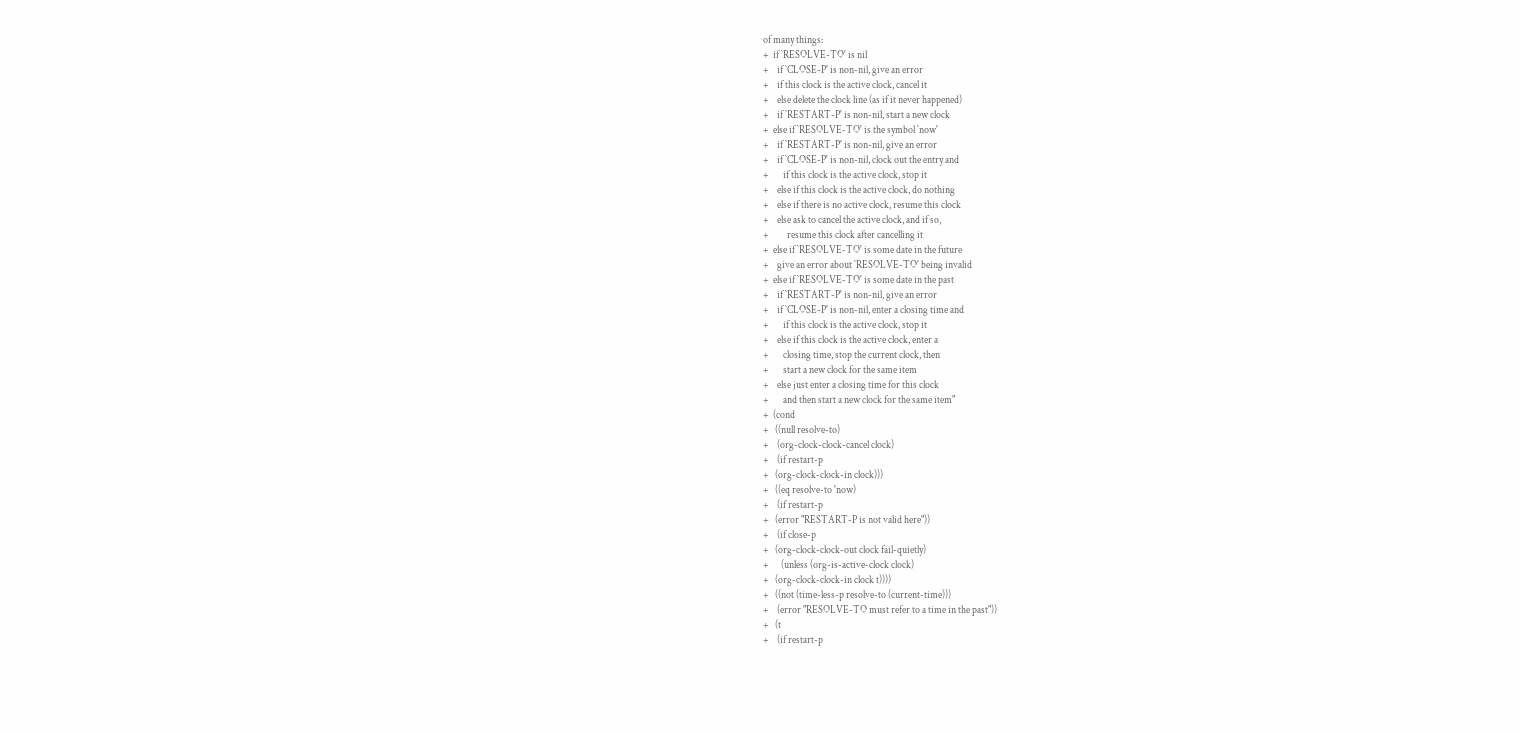of many things:
+  if `RESOLVE-TO' is nil
+    if `CLOSE-P' is non-nil, give an error
+    if this clock is the active clock, cancel it
+    else delete the clock line (as if it never happened)
+    if `RESTART-P' is non-nil, start a new clock
+  else if `RESOLVE-TO' is the symbol `now'
+    if `RESTART-P' is non-nil, give an error
+    if `CLOSE-P' is non-nil, clock out the entry and
+       if this clock is the active clock, stop it
+    else if this clock is the active clock, do nothing
+    else if there is no active clock, resume this clock
+    else ask to cancel the active clock, and if so,
+         resume this clock after cancelling it
+  else if `RESOLVE-TO' is some date in the future
+    give an error about `RESOLVE-TO' being invalid
+  else if `RESOLVE-TO' is some date in the past
+    if `RESTART-P' is non-nil, give an error
+    if `CLOSE-P' is non-nil, enter a closing time and
+       if this clock is the active clock, stop it
+    else if this clock is the active clock, enter a
+       closing time, stop the current clock, then
+       start a new clock for the same item
+    else just enter a closing time for this clock
+       and then start a new clock for the same item"
+  (cond
+   ((null resolve-to)
+    (org-clock-clock-cancel clock)
+    (if restart-p
+   (org-clock-clock-in clock)))
+   ((eq resolve-to 'now)
+    (if restart-p
+   (error "RESTART-P is not valid here"))
+    (if close-p
+   (org-clock-clock-out clock fail-quietly)
+      (unless (org-is-active-clock clock)
+   (org-clock-clock-in clock t))))
+   ((not (time-less-p resolve-to (current-time)))
+    (error "RESOLVE-TO must refer to a time in the past"))
+   (t
+    (if restart-p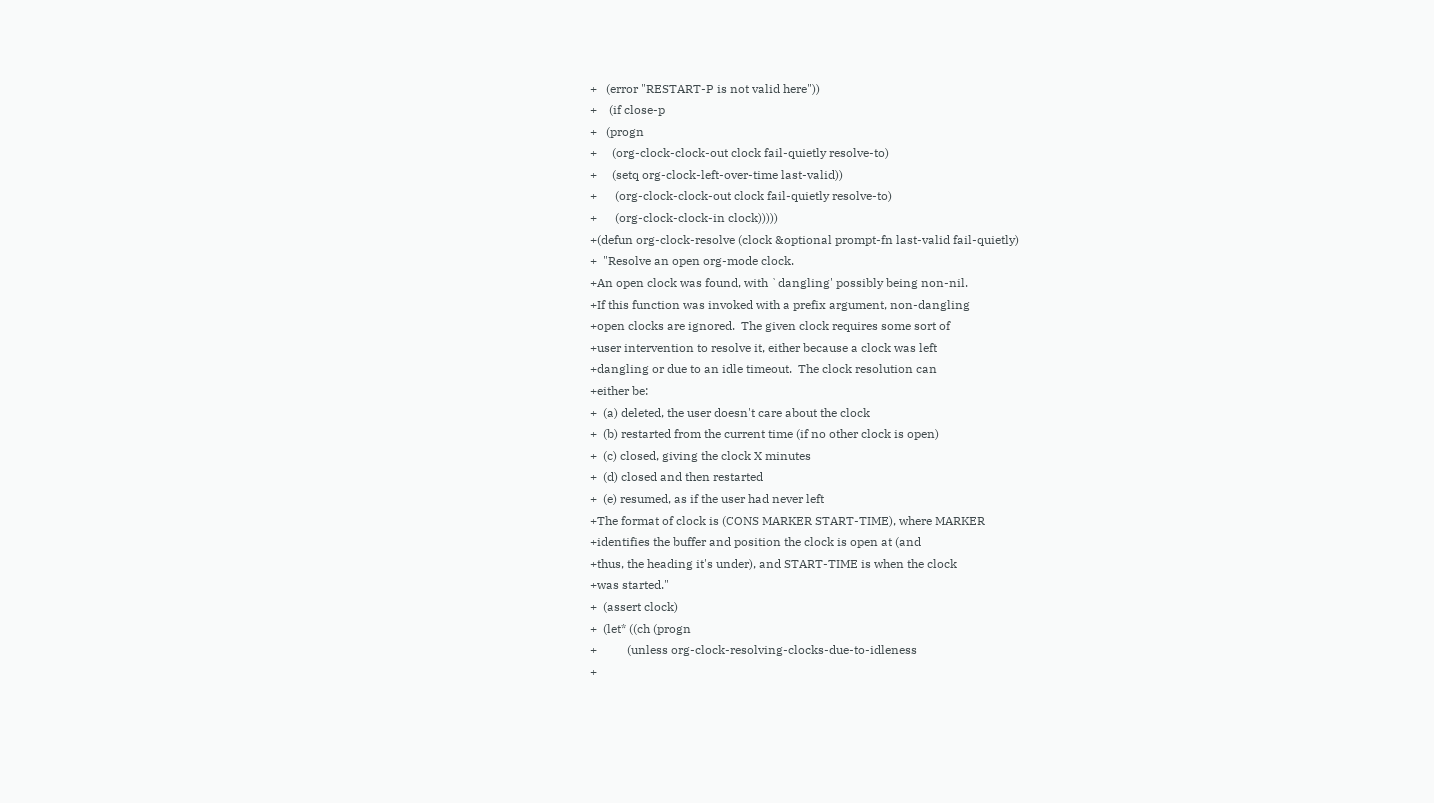+   (error "RESTART-P is not valid here"))
+    (if close-p
+   (progn
+     (org-clock-clock-out clock fail-quietly resolve-to)
+     (setq org-clock-left-over-time last-valid))
+      (org-clock-clock-out clock fail-quietly resolve-to)
+      (org-clock-clock-in clock)))))
+(defun org-clock-resolve (clock &optional prompt-fn last-valid fail-quietly)
+  "Resolve an open org-mode clock.
+An open clock was found, with `dangling' possibly being non-nil.
+If this function was invoked with a prefix argument, non-dangling
+open clocks are ignored.  The given clock requires some sort of
+user intervention to resolve it, either because a clock was left
+dangling or due to an idle timeout.  The clock resolution can
+either be:
+  (a) deleted, the user doesn't care about the clock
+  (b) restarted from the current time (if no other clock is open)
+  (c) closed, giving the clock X minutes
+  (d) closed and then restarted
+  (e) resumed, as if the user had never left
+The format of clock is (CONS MARKER START-TIME), where MARKER
+identifies the buffer and position the clock is open at (and
+thus, the heading it's under), and START-TIME is when the clock
+was started."
+  (assert clock)
+  (let* ((ch (progn
+          (unless org-clock-resolving-clocks-due-to-idleness
+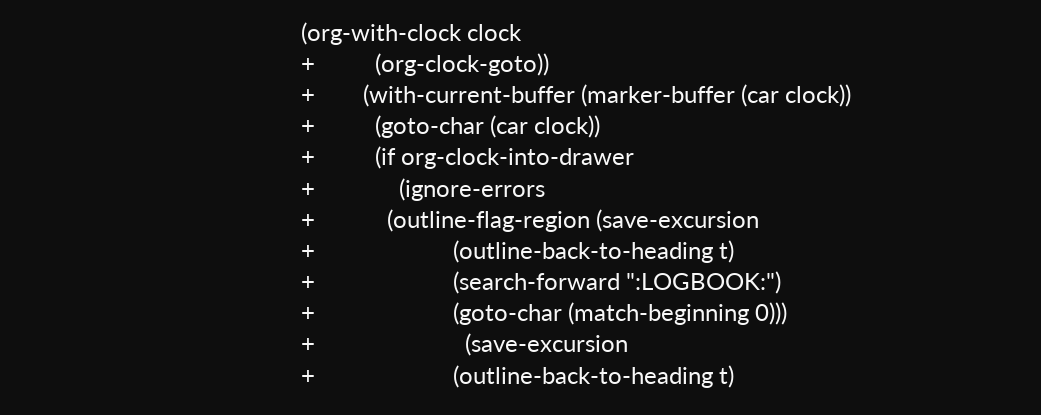(org-with-clock clock
+          (org-clock-goto))
+        (with-current-buffer (marker-buffer (car clock))
+          (goto-char (car clock))
+          (if org-clock-into-drawer
+              (ignore-errors
+            (outline-flag-region (save-excursion
+                       (outline-back-to-heading t)
+                       (search-forward ":LOGBOOK:")
+                       (goto-char (match-beginning 0)))
+                         (save-excursion
+                       (outline-back-to-heading t)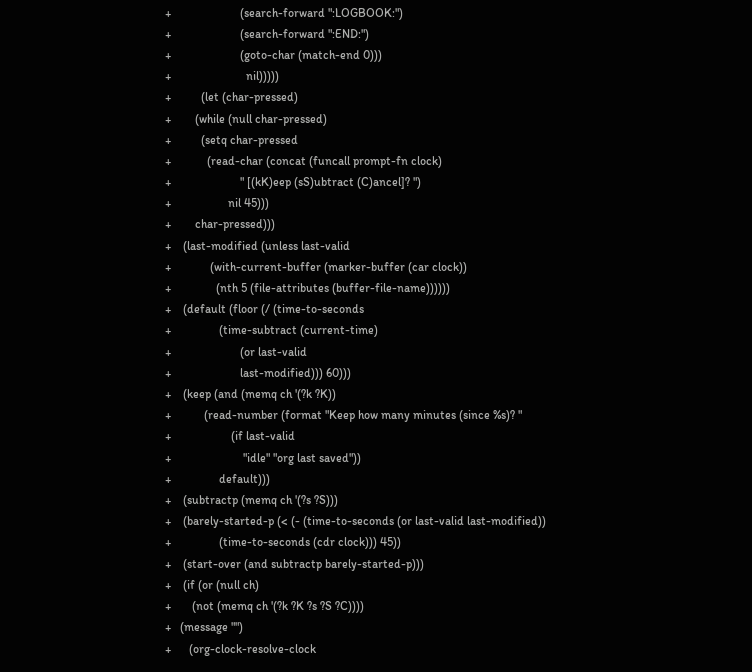+                       (search-forward ":LOGBOOK:")
+                       (search-forward ":END:")
+                       (goto-char (match-end 0)))
+                         nil)))))
+          (let (char-pressed)
+        (while (null char-pressed)
+          (setq char-pressed
+            (read-char (concat (funcall prompt-fn clock)
+                       " [(kK)eep (sS)ubtract (C)ancel]? ")
+                   nil 45)))
+        char-pressed)))
+    (last-modified (unless last-valid
+             (with-current-buffer (marker-buffer (car clock))
+               (nth 5 (file-attributes (buffer-file-name))))))
+    (default (floor (/ (time-to-seconds
+                (time-subtract (current-time)
+                       (or last-valid
+                       last-modified))) 60)))
+    (keep (and (memq ch '(?k ?K))
+           (read-number (format "Keep how many minutes (since %s)? "
+                    (if last-valid
+                        "idle" "org last saved"))
+                default)))
+    (subtractp (memq ch '(?s ?S)))
+    (barely-started-p (< (- (time-to-seconds (or last-valid last-modified))
+                (time-to-seconds (cdr clock))) 45))
+    (start-over (and subtractp barely-started-p)))
+    (if (or (null ch)
+       (not (memq ch '(?k ?K ?s ?S ?C))))
+   (message "")
+      (org-clock-resolve-clock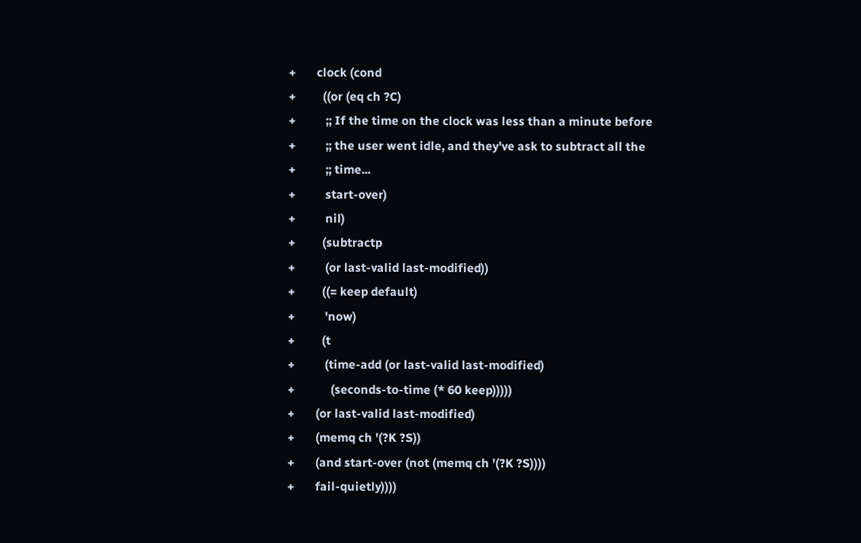+       clock (cond
+         ((or (eq ch ?C)
+          ;; If the time on the clock was less than a minute before
+          ;; the user went idle, and they've ask to subtract all the
+          ;; time...
+          start-over)
+          nil)
+         (subtractp
+          (or last-valid last-modified))
+         ((= keep default)
+          'now)
+         (t
+          (time-add (or last-valid last-modified)
+            (seconds-to-time (* 60 keep)))))
+       (or last-valid last-modified)
+       (memq ch '(?K ?S))
+       (and start-over (not (memq ch '(?K ?S))))
+       fail-quietly))))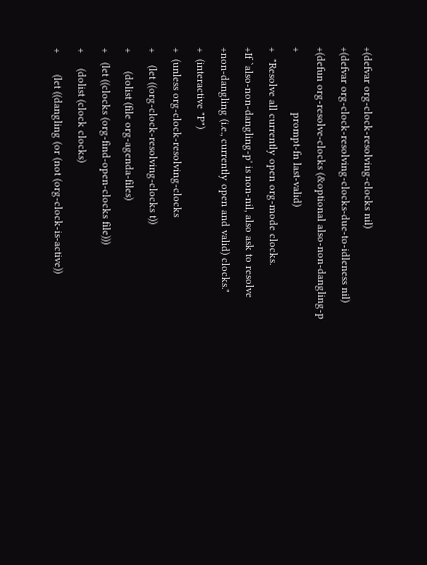+(defvar org-clock-resolving-clocks nil)
+(defvar org-clock-resolving-clocks-due-to-idleness nil)
+(defun org-resolve-clocks (&optional also-non-dangling-p
+                    prompt-fn last-valid)
+  "Resolve all currently open org-mode clocks.
+If `also-non-dangling-p' is non-nil, also ask to resolve
+non-dangling (i.e., currently open and valid) clocks."
+  (interactive "P")
+  (unless org-clock-resolving-clocks
+    (let ((org-clock-resolving-clocks t))
+      (dolist (file org-agenda-files)
+   (let ((clocks (org-find-open-clocks file)))
+     (dolist (clock clocks)
+       (let ((dangling (or (not (org-clock-is-active))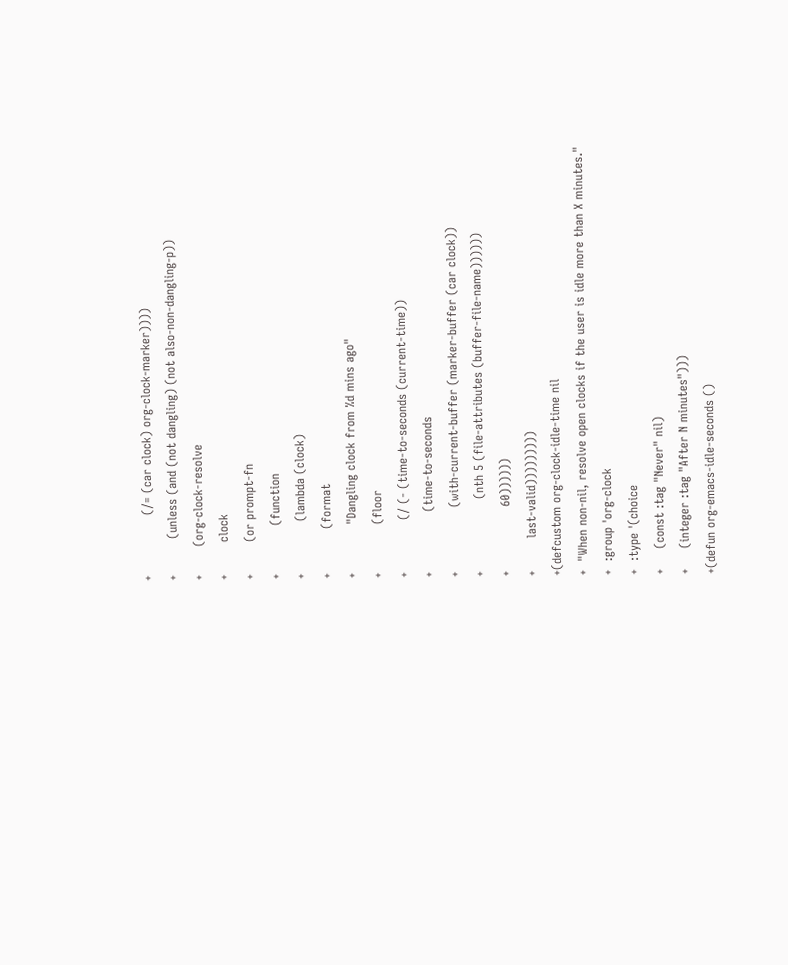+               (/= (car clock) org-clock-marker))))
+         (unless (and (not dangling) (not also-non-dangling-p))
+       (org-clock-resolve
+        clock
+        (or prompt-fn
+            (function
+             (lambda (clock)
+           (format
+            "Dangling clock from %d mins ago"
+            (floor
+             (/ (- (time-to-seconds (current-time))
+               (time-to-seconds
+                (with-current-buffer (marker-buffer (car clock))
+                  (nth 5 (file-attributes (buffer-file-name))))))
+                60))))))
+        last-valid)))))))))
+(defcustom org-clock-idle-time nil
+  "When non-nil, resolve open clocks if the user is idle more than X minutes."
+  :group 'org-clock
+  :type '(choice
+     (const :tag "Never" nil)
+     (integer :tag "After N minutes")))
+(defun org-emacs-idle-seconds ()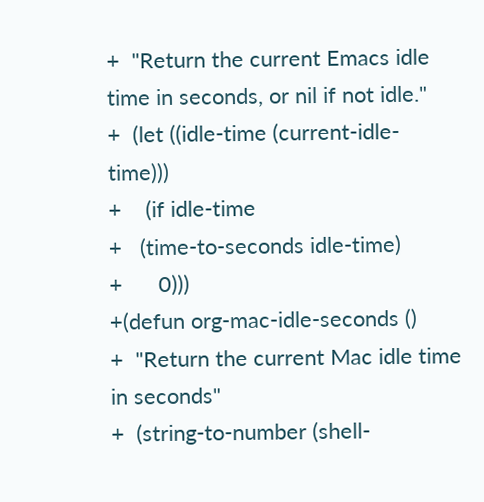+  "Return the current Emacs idle time in seconds, or nil if not idle."
+  (let ((idle-time (current-idle-time)))
+    (if idle-time
+   (time-to-seconds idle-time)
+      0)))
+(defun org-mac-idle-seconds ()
+  "Return the current Mac idle time in seconds"
+  (string-to-number (shell-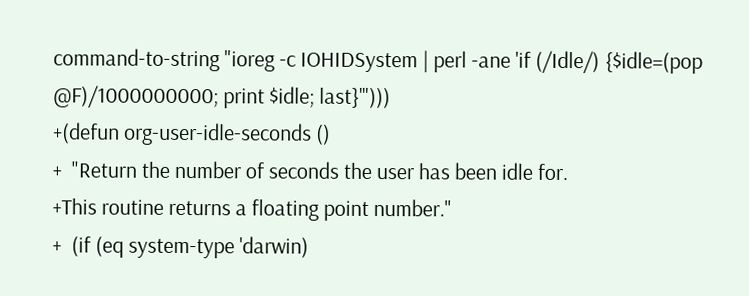command-to-string "ioreg -c IOHIDSystem | perl -ane 'if (/Idle/) {$idle=(pop @F)/1000000000; print $idle; last}'")))
+(defun org-user-idle-seconds ()
+  "Return the number of seconds the user has been idle for.
+This routine returns a floating point number."
+  (if (eq system-type 'darwin)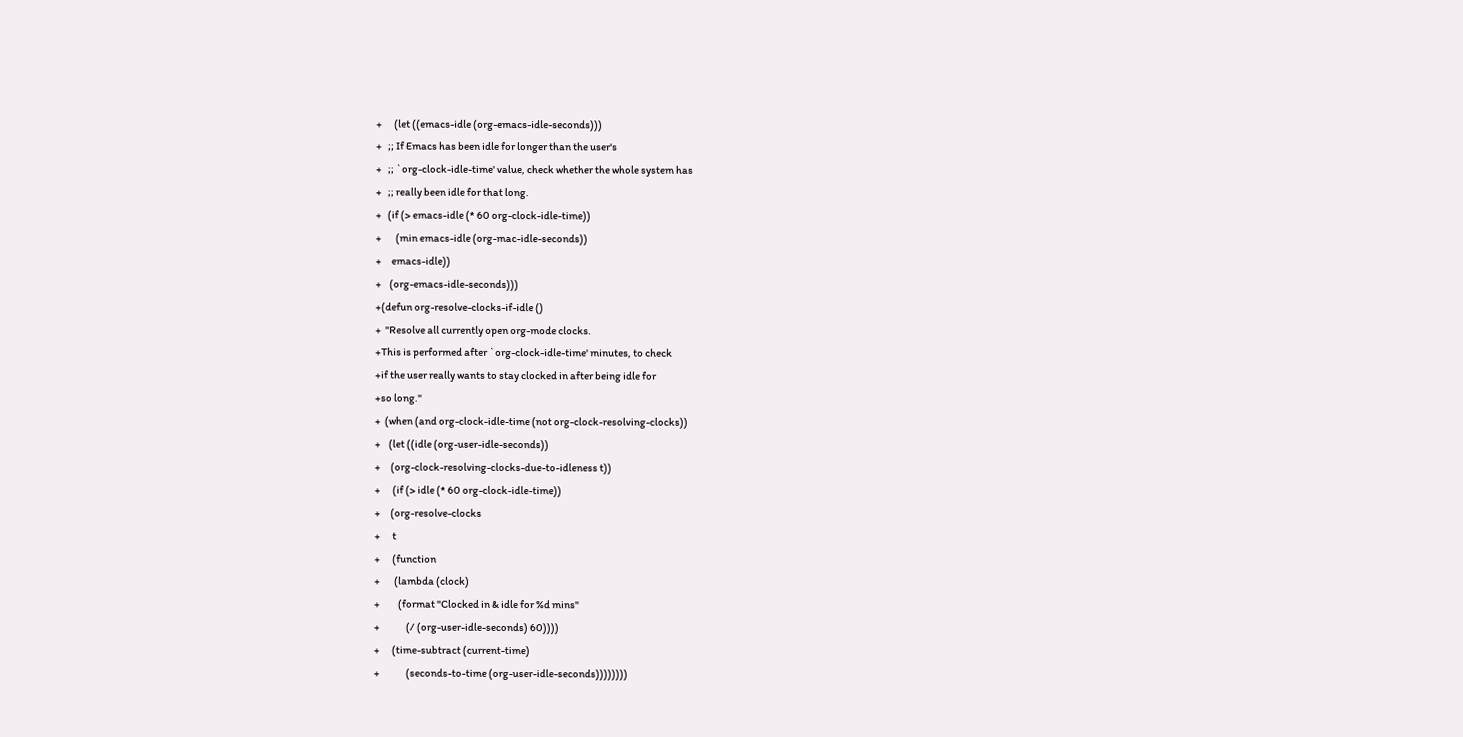+      (let ((emacs-idle (org-emacs-idle-seconds)))
+   ;; If Emacs has been idle for longer than the user's
+   ;; `org-clock-idle-time' value, check whether the whole system has
+   ;; really been idle for that long.
+   (if (> emacs-idle (* 60 org-clock-idle-time))
+       (min emacs-idle (org-mac-idle-seconds))
+     emacs-idle))
+    (org-emacs-idle-seconds)))
+(defun org-resolve-clocks-if-idle ()
+  "Resolve all currently open org-mode clocks.
+This is performed after `org-clock-idle-time' minutes, to check
+if the user really wants to stay clocked in after being idle for
+so long."
+  (when (and org-clock-idle-time (not org-clock-resolving-clocks))
+    (let ((idle (org-user-idle-seconds))
+     (org-clock-resolving-clocks-due-to-idleness t))
+      (if (> idle (* 60 org-clock-idle-time))
+     (org-resolve-clocks
+      t
+      (function
+       (lambda (clock)
+         (format "Clocked in & idle for %d mins"
+             (/ (org-user-idle-seconds) 60))))
+      (time-subtract (current-time)
+             (seconds-to-time (org-user-idle-seconds))))))))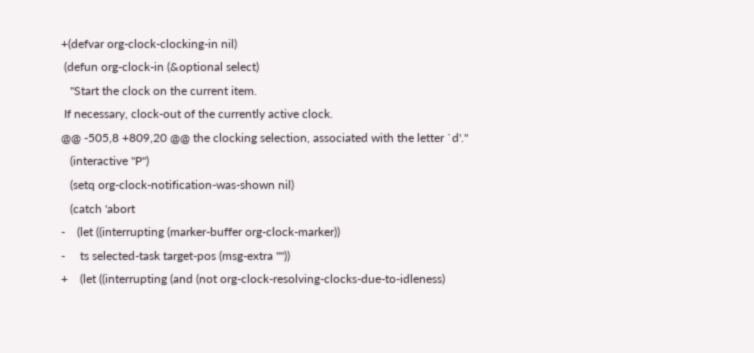+(defvar org-clock-clocking-in nil)
 (defun org-clock-in (&optional select)
   "Start the clock on the current item.
 If necessary, clock-out of the currently active clock.
@@ -505,8 +809,20 @@ the clocking selection, associated with the letter `d'."
   (interactive "P")
   (setq org-clock-notification-was-shown nil)
   (catch 'abort
-    (let ((interrupting (marker-buffer org-clock-marker))
-     ts selected-task target-pos (msg-extra ""))
+    (let ((interrupting (and (not org-clock-resolving-clocks-due-to-idleness)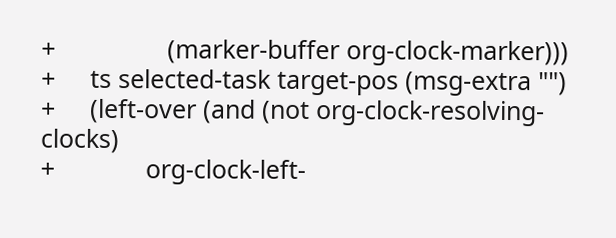+                (marker-buffer org-clock-marker)))
+     ts selected-task target-pos (msg-extra "")
+     (left-over (and (not org-clock-resolving-clocks)
+             org-clock-left-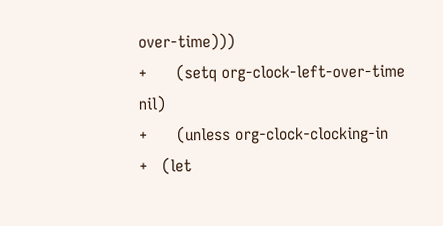over-time)))
+      (setq org-clock-left-over-time nil)
+      (unless org-clock-clocking-in
+   (let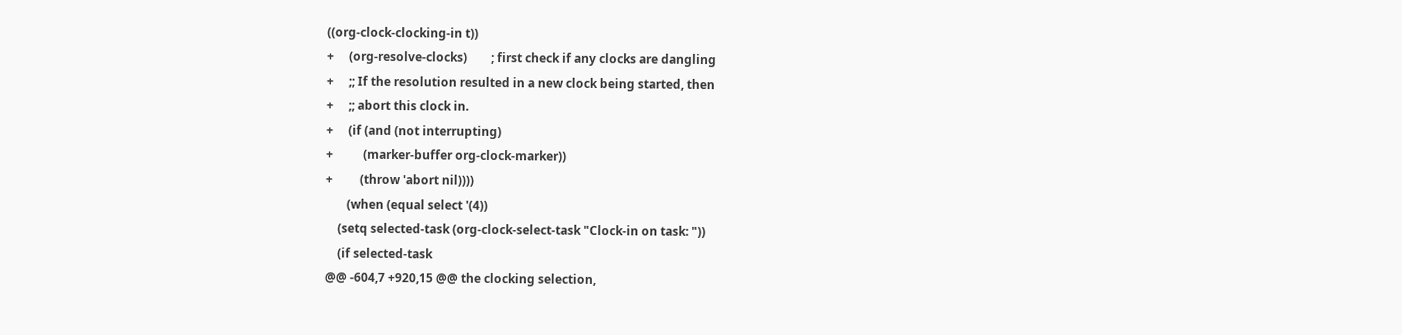((org-clock-clocking-in t))
+     (org-resolve-clocks)        ; first check if any clocks are dangling
+     ;; If the resolution resulted in a new clock being started, then
+     ;; abort this clock in.
+     (if (and (not interrupting)
+          (marker-buffer org-clock-marker))
+         (throw 'abort nil))))
       (when (equal select '(4))
    (setq selected-task (org-clock-select-task "Clock-in on task: "))
    (if selected-task
@@ -604,7 +920,15 @@ the clocking selection,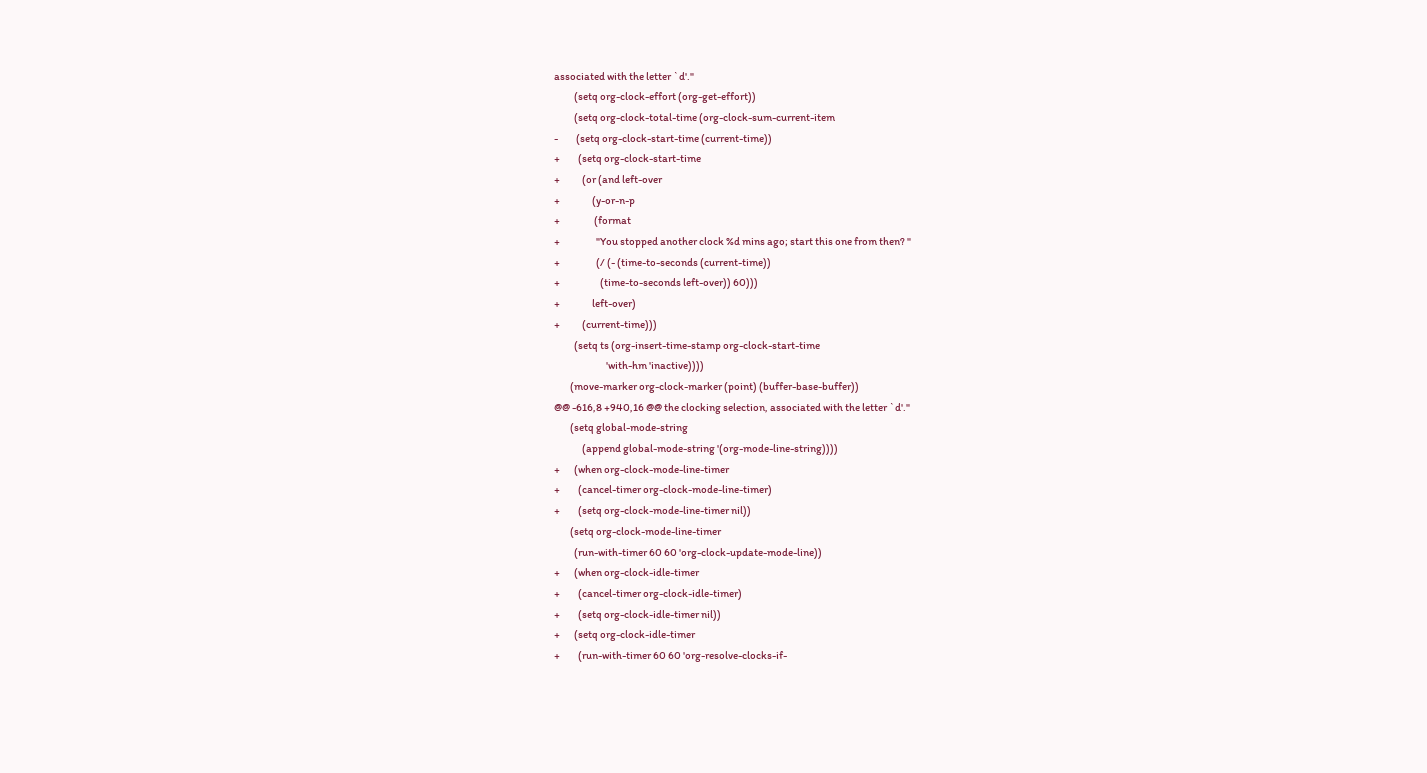associated with the letter `d'."
          (setq org-clock-effort (org-get-effort))
          (setq org-clock-total-time (org-clock-sum-current-item
-         (setq org-clock-start-time (current-time))
+         (setq org-clock-start-time
+           (or (and left-over
+                (y-or-n-p
+                 (format
+                  "You stopped another clock %d mins ago; start this one from then? "
+                  (/ (- (time-to-seconds (current-time))
+                    (time-to-seconds left-over)) 60)))
+                left-over)
+           (current-time)))
          (setq ts (org-insert-time-stamp org-clock-start-time
                          'with-hm 'inactive))))
        (move-marker org-clock-marker (point) (buffer-base-buffer))
@@ -616,8 +940,16 @@ the clocking selection, associated with the letter `d'."
        (setq global-mode-string
              (append global-mode-string '(org-mode-line-string))))
+       (when org-clock-mode-line-timer
+         (cancel-timer org-clock-mode-line-timer)
+         (setq org-clock-mode-line-timer nil))
        (setq org-clock-mode-line-timer
          (run-with-timer 60 60 'org-clock-update-mode-line))
+       (when org-clock-idle-timer
+         (cancel-timer org-clock-idle-timer)
+         (setq org-clock-idle-timer nil))
+       (setq org-clock-idle-timer
+         (run-with-timer 60 60 'org-resolve-clocks-if-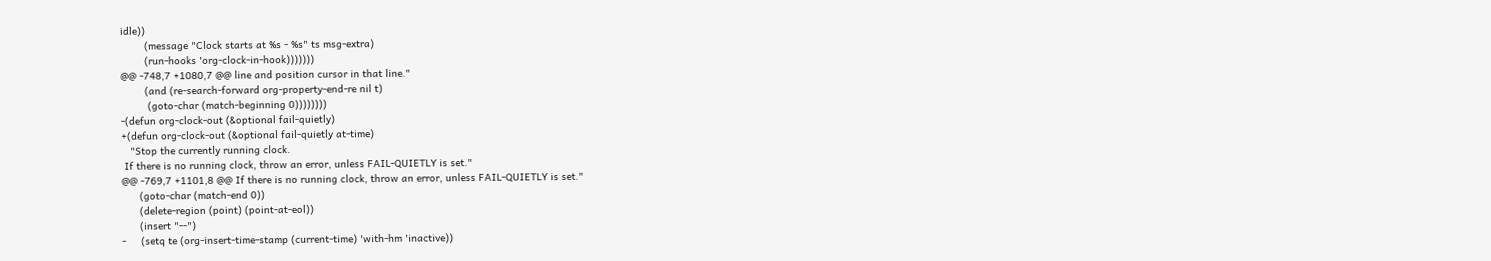idle))
        (message "Clock starts at %s - %s" ts msg-extra)
        (run-hooks 'org-clock-in-hook)))))))
@@ -748,7 +1080,7 @@ line and position cursor in that line."
        (and (re-search-forward org-property-end-re nil t)
         (goto-char (match-beginning 0))))))))
-(defun org-clock-out (&optional fail-quietly)
+(defun org-clock-out (&optional fail-quietly at-time)
   "Stop the currently running clock.
 If there is no running clock, throw an error, unless FAIL-QUIETLY is set."
@@ -769,7 +1101,8 @@ If there is no running clock, throw an error, unless FAIL-QUIETLY is set."
      (goto-char (match-end 0))
      (delete-region (point) (point-at-eol))
      (insert "--")
-     (setq te (org-insert-time-stamp (current-time) 'with-hm 'inactive))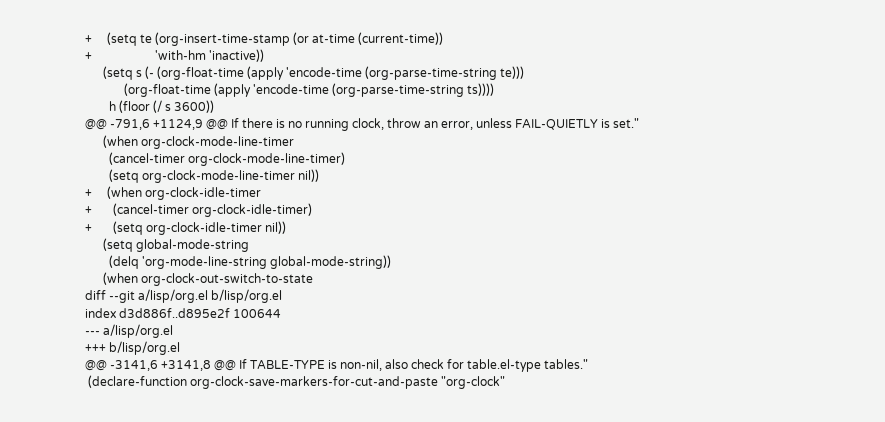+     (setq te (org-insert-time-stamp (or at-time (current-time))
+                     'with-hm 'inactive))
      (setq s (- (org-float-time (apply 'encode-time (org-parse-time-string te)))
             (org-float-time (apply 'encode-time (org-parse-time-string ts))))
        h (floor (/ s 3600))
@@ -791,6 +1124,9 @@ If there is no running clock, throw an error, unless FAIL-QUIETLY is set."
      (when org-clock-mode-line-timer
        (cancel-timer org-clock-mode-line-timer)
        (setq org-clock-mode-line-timer nil))
+     (when org-clock-idle-timer
+       (cancel-timer org-clock-idle-timer)
+       (setq org-clock-idle-timer nil))
      (setq global-mode-string
        (delq 'org-mode-line-string global-mode-string))
      (when org-clock-out-switch-to-state
diff --git a/lisp/org.el b/lisp/org.el
index d3d886f..d895e2f 100644
--- a/lisp/org.el
+++ b/lisp/org.el
@@ -3141,6 +3141,8 @@ If TABLE-TYPE is non-nil, also check for table.el-type tables."
 (declare-function org-clock-save-markers-for-cut-and-paste "org-clock"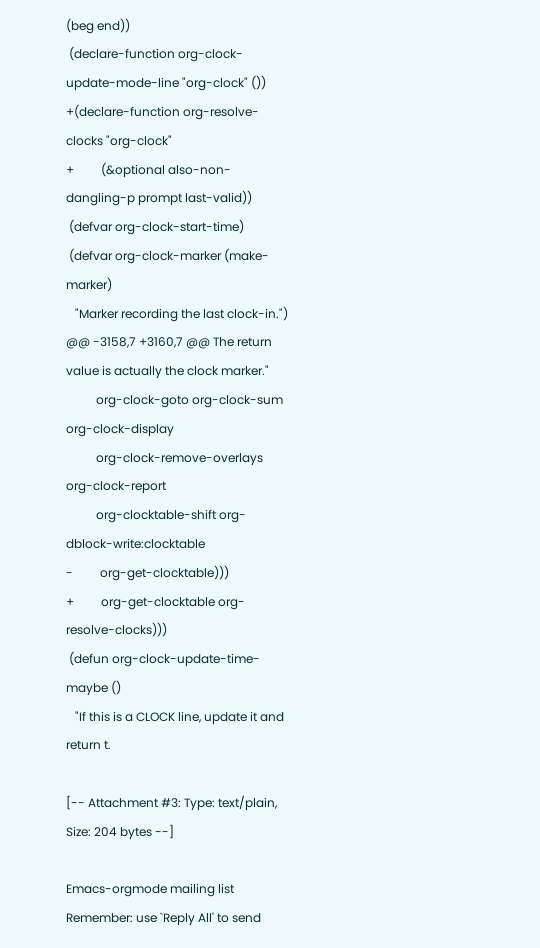(beg end))
 (declare-function org-clock-update-mode-line "org-clock" ())
+(declare-function org-resolve-clocks "org-clock"
+         (&optional also-non-dangling-p prompt last-valid))
 (defvar org-clock-start-time)
 (defvar org-clock-marker (make-marker)
   "Marker recording the last clock-in.")
@@ -3158,7 +3160,7 @@ The return value is actually the clock marker."
          org-clock-goto org-clock-sum org-clock-display
          org-clock-remove-overlays org-clock-report
          org-clocktable-shift org-dblock-write:clocktable
-         org-get-clocktable)))
+         org-get-clocktable org-resolve-clocks)))
 (defun org-clock-update-time-maybe ()
   "If this is a CLOCK line, update it and return t.

[-- Attachment #3: Type: text/plain, Size: 204 bytes --]

Emacs-orgmode mailing list
Remember: use `Reply All' to send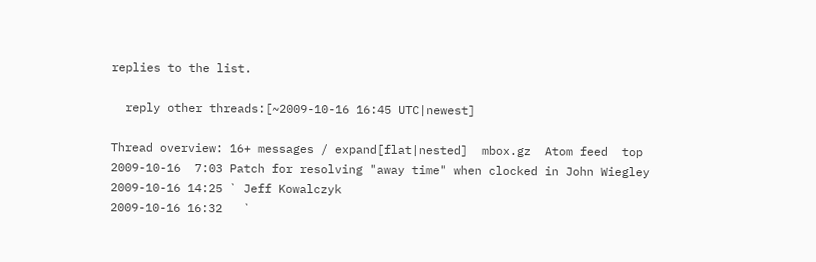replies to the list.

  reply other threads:[~2009-10-16 16:45 UTC|newest]

Thread overview: 16+ messages / expand[flat|nested]  mbox.gz  Atom feed  top
2009-10-16  7:03 Patch for resolving "away time" when clocked in John Wiegley
2009-10-16 14:25 ` Jeff Kowalczyk
2009-10-16 16:32   `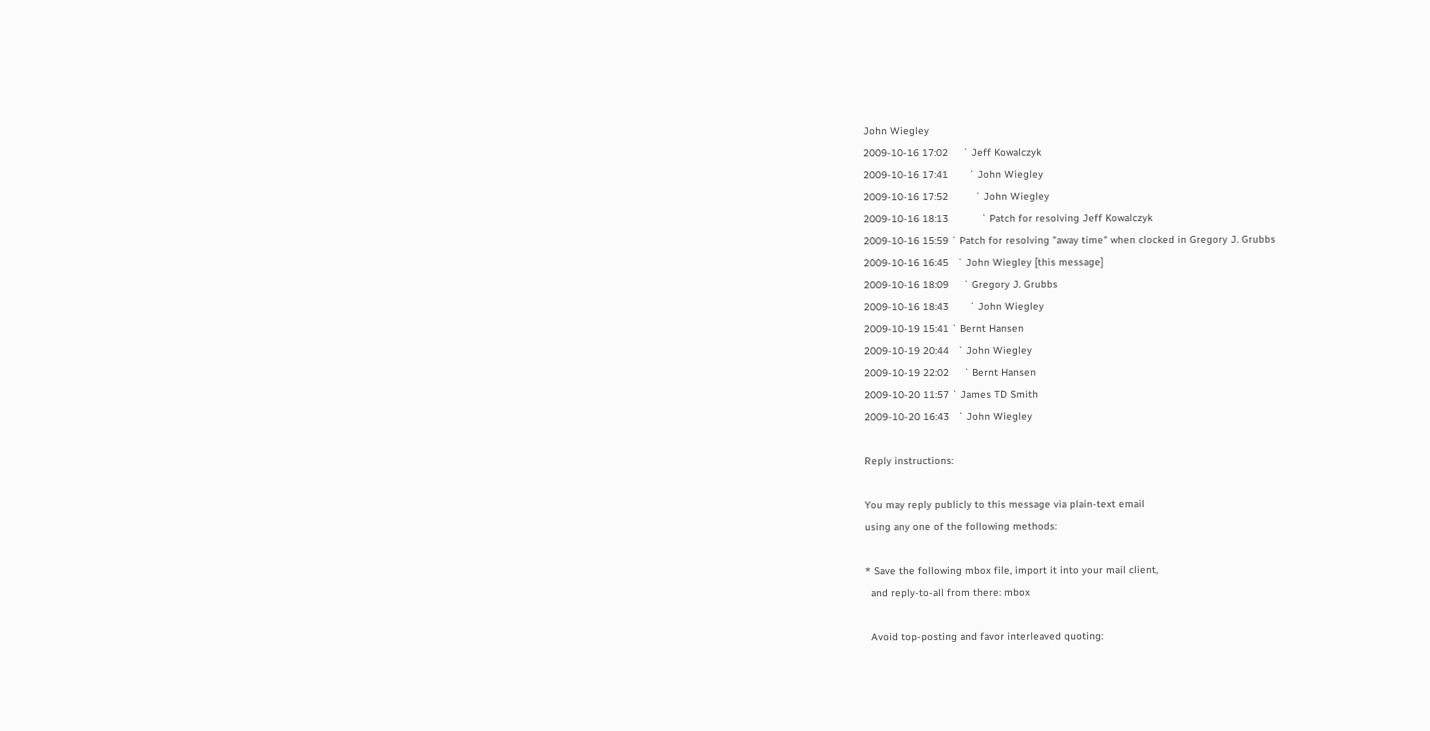John Wiegley
2009-10-16 17:02     ` Jeff Kowalczyk
2009-10-16 17:41       ` John Wiegley
2009-10-16 17:52         ` John Wiegley
2009-10-16 18:13           ` Patch for resolving Jeff Kowalczyk
2009-10-16 15:59 ` Patch for resolving "away time" when clocked in Gregory J. Grubbs
2009-10-16 16:45   ` John Wiegley [this message]
2009-10-16 18:09     ` Gregory J. Grubbs
2009-10-16 18:43       ` John Wiegley
2009-10-19 15:41 ` Bernt Hansen
2009-10-19 20:44   ` John Wiegley
2009-10-19 22:02     ` Bernt Hansen
2009-10-20 11:57 ` James TD Smith
2009-10-20 16:43   ` John Wiegley

Reply instructions:

You may reply publicly to this message via plain-text email
using any one of the following methods:

* Save the following mbox file, import it into your mail client,
  and reply-to-all from there: mbox

  Avoid top-posting and favor interleaved quoting: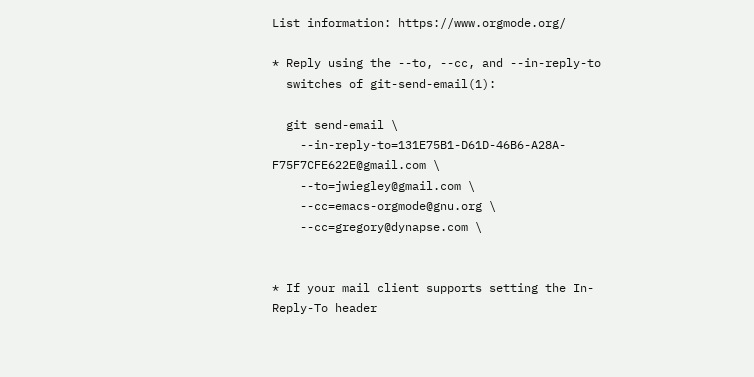List information: https://www.orgmode.org/

* Reply using the --to, --cc, and --in-reply-to
  switches of git-send-email(1):

  git send-email \
    --in-reply-to=131E75B1-D61D-46B6-A28A-F75F7CFE622E@gmail.com \
    --to=jwiegley@gmail.com \
    --cc=emacs-orgmode@gnu.org \
    --cc=gregory@dynapse.com \


* If your mail client supports setting the In-Reply-To header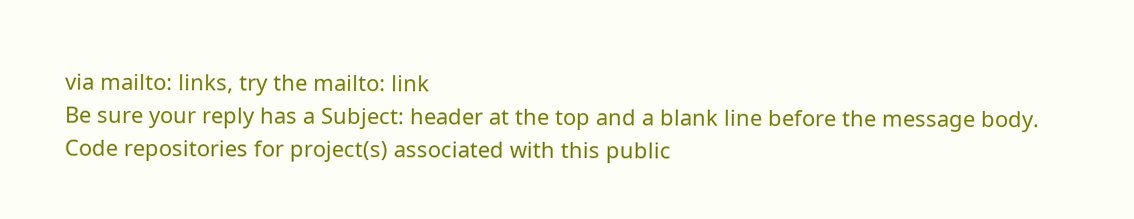via mailto: links, try the mailto: link
Be sure your reply has a Subject: header at the top and a blank line before the message body.
Code repositories for project(s) associated with this public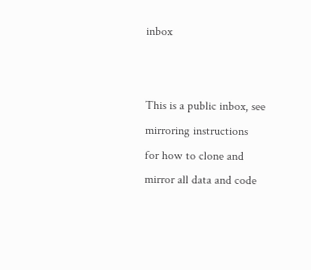inbox


This is a public inbox, see mirroring instructions
for how to clone and mirror all data and code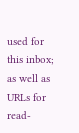used for this inbox;
as well as URLs for read-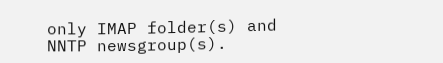only IMAP folder(s) and NNTP newsgroup(s).